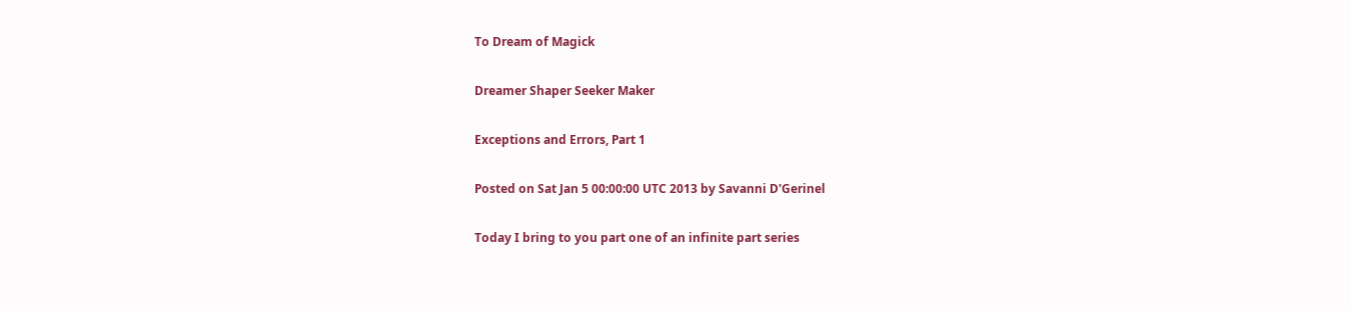To Dream of Magick

Dreamer Shaper Seeker Maker

Exceptions and Errors, Part 1

Posted on Sat Jan 5 00:00:00 UTC 2013 by Savanni D'Gerinel

Today I bring to you part one of an infinite part series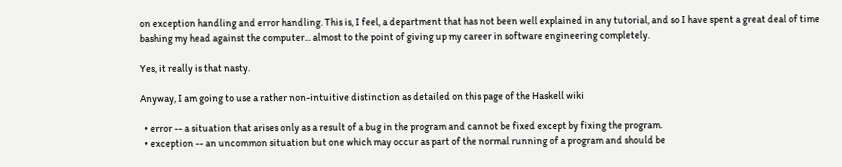on exception handling and error handling. This is, I feel, a department that has not been well explained in any tutorial, and so I have spent a great deal of time bashing my head against the computer... almost to the point of giving up my career in software engineering completely.

Yes, it really is that nasty.

Anyway, I am going to use a rather non-intuitive distinction as detailed on this page of the Haskell wiki

  • error -- a situation that arises only as a result of a bug in the program and cannot be fixed except by fixing the program.
  • exception -- an uncommon situation but one which may occur as part of the normal running of a program and should be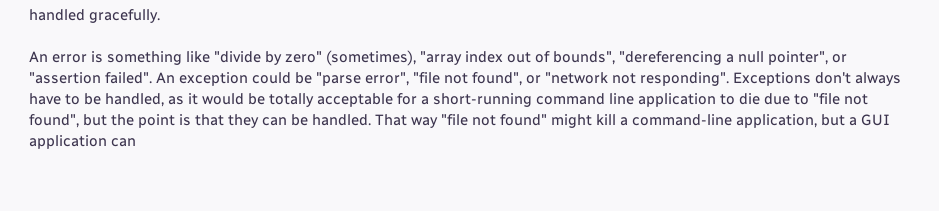handled gracefully.

An error is something like "divide by zero" (sometimes), "array index out of bounds", "dereferencing a null pointer", or "assertion failed". An exception could be "parse error", "file not found", or "network not responding". Exceptions don't always have to be handled, as it would be totally acceptable for a short-running command line application to die due to "file not found", but the point is that they can be handled. That way "file not found" might kill a command-line application, but a GUI application can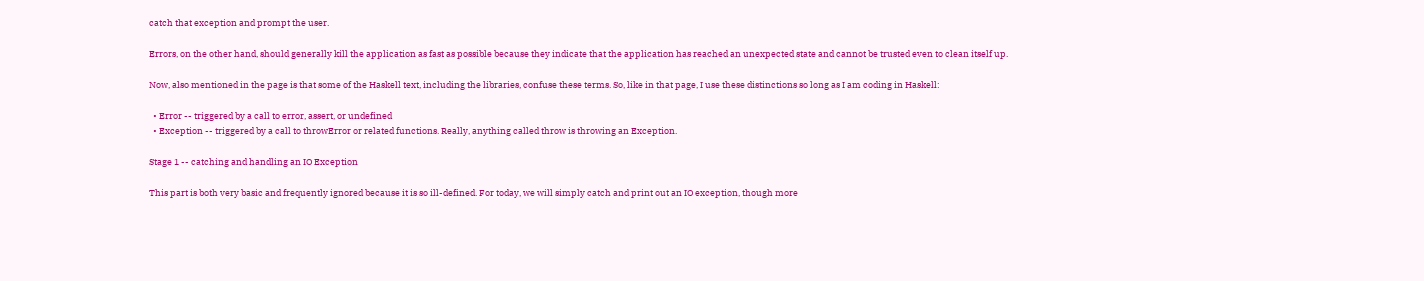catch that exception and prompt the user.

Errors, on the other hand, should generally kill the application as fast as possible because they indicate that the application has reached an unexpected state and cannot be trusted even to clean itself up.

Now, also mentioned in the page is that some of the Haskell text, including the libraries, confuse these terms. So, like in that page, I use these distinctions so long as I am coding in Haskell:

  • Error -- triggered by a call to error, assert, or undefined
  • Exception -- triggered by a call to throwError or related functions. Really, anything called throw is throwing an Exception.

Stage 1 -- catching and handling an IO Exception

This part is both very basic and frequently ignored because it is so ill-defined. For today, we will simply catch and print out an IO exception, though more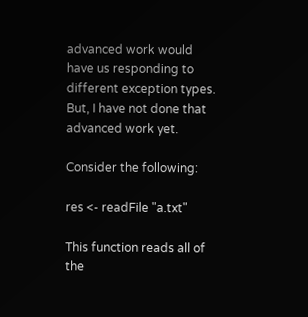advanced work would have us responding to different exception types. But, I have not done that advanced work yet.

Consider the following:

res <- readFile "a.txt"

This function reads all of the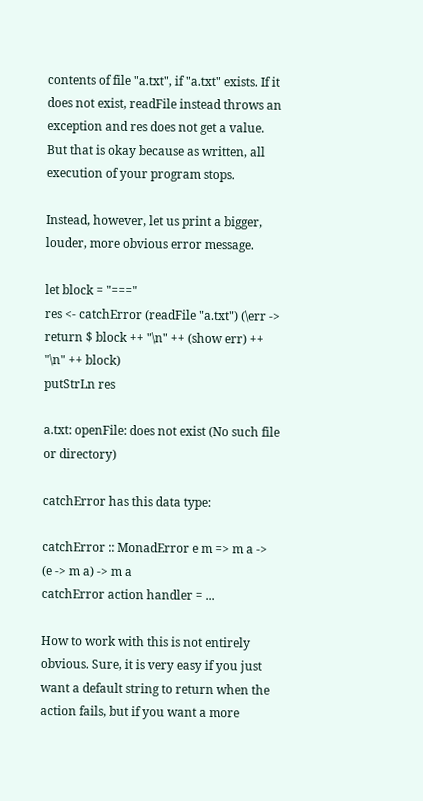contents of file "a.txt", if "a.txt" exists. If it does not exist, readFile instead throws an exception and res does not get a value. But that is okay because as written, all execution of your program stops.

Instead, however, let us print a bigger, louder, more obvious error message.

let block = "==="
res <- catchError (readFile "a.txt") (\err -> return $ block ++ "\n" ++ (show err) ++ "\n" ++ block)
putStrLn res

a.txt: openFile: does not exist (No such file or directory)

catchError has this data type:

catchError :: MonadError e m => m a -> (e -> m a) -> m a
catchError action handler = ...

How to work with this is not entirely obvious. Sure, it is very easy if you just want a default string to return when the action fails, but if you want a more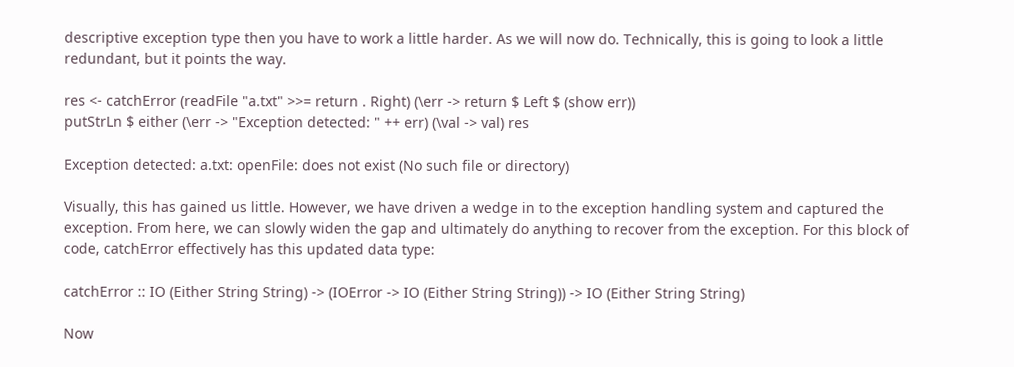descriptive exception type then you have to work a little harder. As we will now do. Technically, this is going to look a little redundant, but it points the way.

res <- catchError (readFile "a.txt" >>= return . Right) (\err -> return $ Left $ (show err))
putStrLn $ either (\err -> "Exception detected: " ++ err) (\val -> val) res

Exception detected: a.txt: openFile: does not exist (No such file or directory)

Visually, this has gained us little. However, we have driven a wedge in to the exception handling system and captured the exception. From here, we can slowly widen the gap and ultimately do anything to recover from the exception. For this block of code, catchError effectively has this updated data type:

catchError :: IO (Either String String) -> (IOError -> IO (Either String String)) -> IO (Either String String)

Now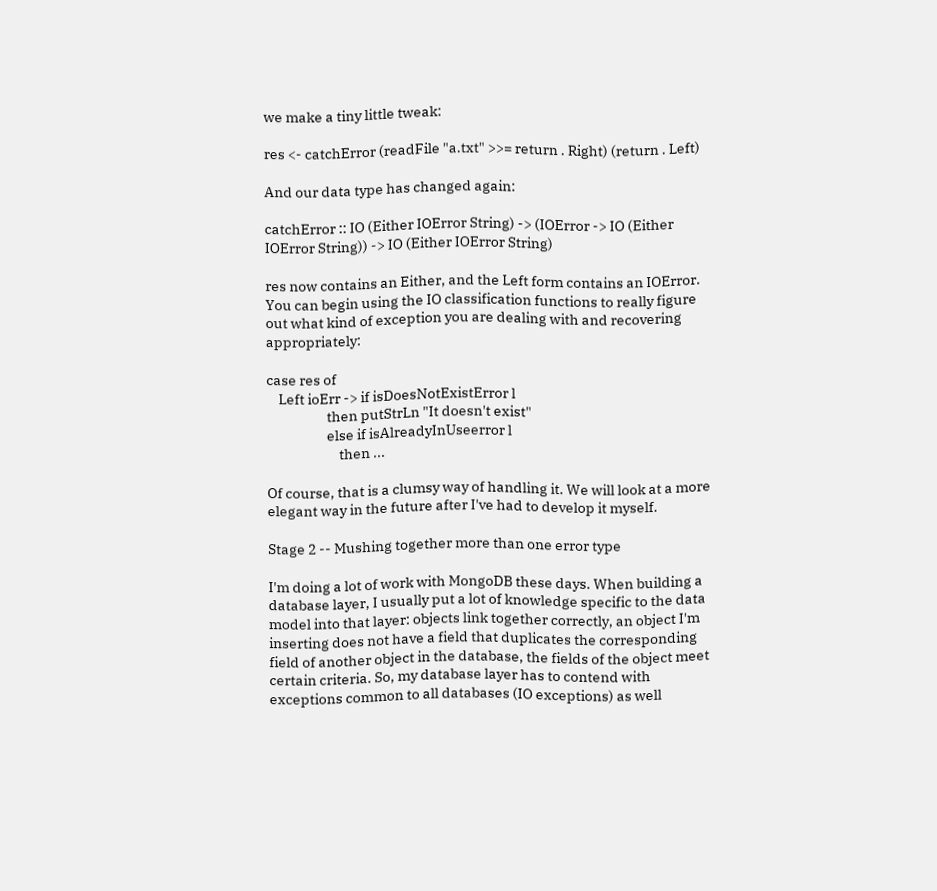we make a tiny little tweak:

res <- catchError (readFile "a.txt" >>= return . Right) (return . Left)

And our data type has changed again:

catchError :: IO (Either IOError String) -> (IOError -> IO (Either IOError String)) -> IO (Either IOError String)

res now contains an Either, and the Left form contains an IOError. You can begin using the IO classification functions to really figure out what kind of exception you are dealing with and recovering appropriately:

case res of
    Left ioErr -> if isDoesNotExistError l
                    then putStrLn "It doesn't exist"
                    else if isAlreadyInUseerror l
                        then ...

Of course, that is a clumsy way of handling it. We will look at a more elegant way in the future after I've had to develop it myself.

Stage 2 -- Mushing together more than one error type

I'm doing a lot of work with MongoDB these days. When building a database layer, I usually put a lot of knowledge specific to the data model into that layer: objects link together correctly, an object I'm inserting does not have a field that duplicates the corresponding field of another object in the database, the fields of the object meet certain criteria. So, my database layer has to contend with exceptions common to all databases (IO exceptions) as well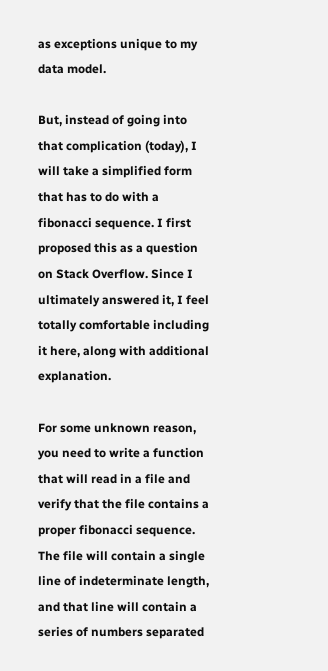as exceptions unique to my data model.

But, instead of going into that complication (today), I will take a simplified form that has to do with a fibonacci sequence. I first proposed this as a question on Stack Overflow. Since I ultimately answered it, I feel totally comfortable including it here, along with additional explanation.

For some unknown reason, you need to write a function that will read in a file and verify that the file contains a proper fibonacci sequence. The file will contain a single line of indeterminate length, and that line will contain a series of numbers separated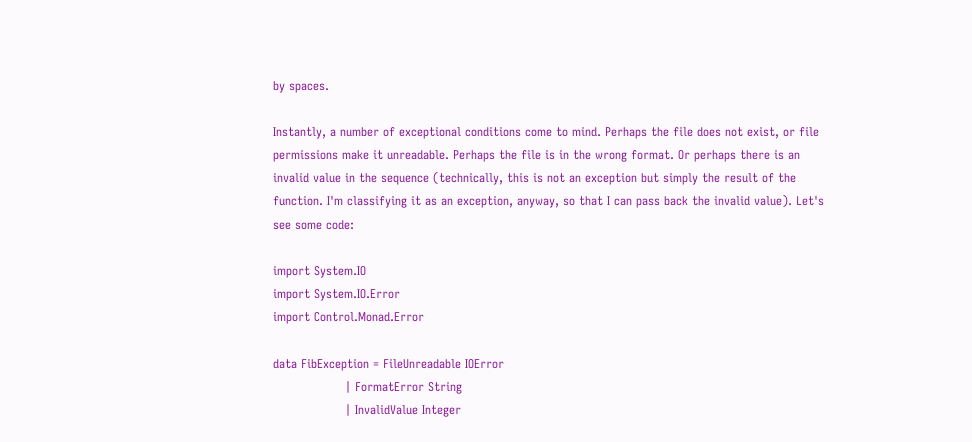by spaces.

Instantly, a number of exceptional conditions come to mind. Perhaps the file does not exist, or file permissions make it unreadable. Perhaps the file is in the wrong format. Or perhaps there is an invalid value in the sequence (technically, this is not an exception but simply the result of the function. I'm classifying it as an exception, anyway, so that I can pass back the invalid value). Let's see some code:

import System.IO
import System.IO.Error
import Control.Monad.Error

data FibException = FileUnreadable IOError
                  | FormatError String
                  | InvalidValue Integer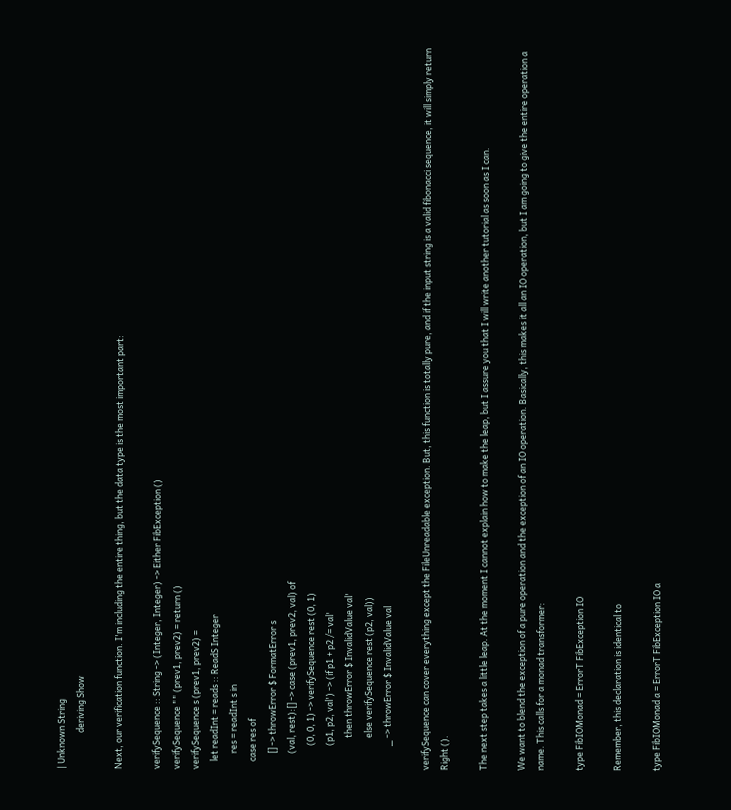| Unknown String
                  deriving Show

Next, our verification function. I'm including the entire thing, but the data type is the most important part:

verifySequence :: String -> (Integer, Integer) -> Either FibException ()
verifySequence "" (prev1, prev2) = return ()
verifySequence s (prev1, prev2) =
    let readInt = reads :: ReadS Integer
        res = readInt s in
    case res of
        [] -> throwError $ FormatError s
        (val, rest):[] -> case (prev1, prev2, val) of
            (0, 0, 1) -> verifySequence rest (0, 1)
            (p1, p2, val') -> (if p1 + p2 /= val'
                then throwError $ InvalidValue val'
                else verifySequence rest (p2, val))
            _ -> throwError $ InvalidValue val

verifySequence can cover everything except the FileUnreadable exception. But, this function is totally pure, and if the input string is a valid fibonacci sequence, it will simply return Right ().

The next step takes a little leap. At the moment I cannot explain how to make the leap, but I assure you that I will write another tutorial as soon as I can.

We want to blend the exception of a pure operation and the exception of an IO operation. Basically, this makes it all an IO operation, but I am going to give the entire operation a name. This calls for a monad transformer:

type FibIOMonad = ErrorT FibException IO

Remember, this declaration is identical to

type FibIOMonad a = ErrorT FibException IO a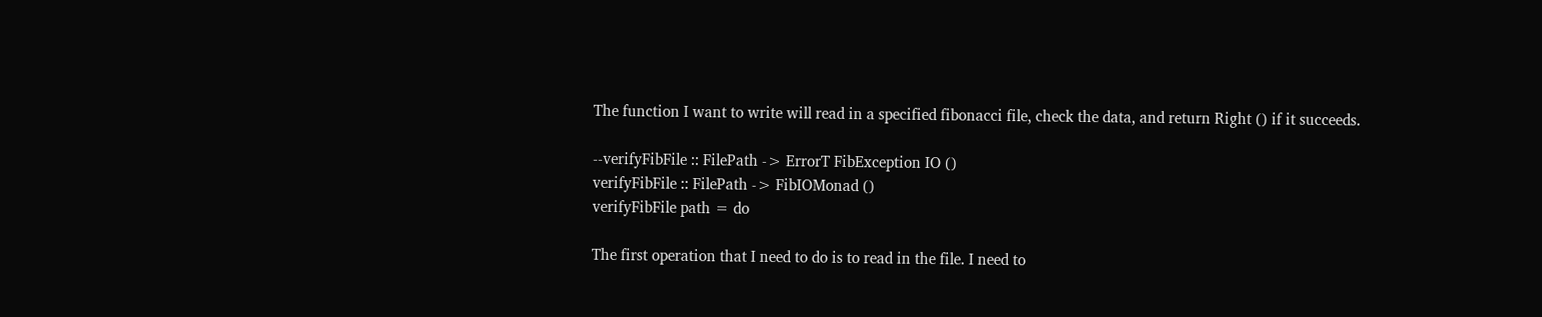The function I want to write will read in a specified fibonacci file, check the data, and return Right () if it succeeds.

--verifyFibFile :: FilePath -> ErrorT FibException IO ()
verifyFibFile :: FilePath -> FibIOMonad ()
verifyFibFile path = do

The first operation that I need to do is to read in the file. I need to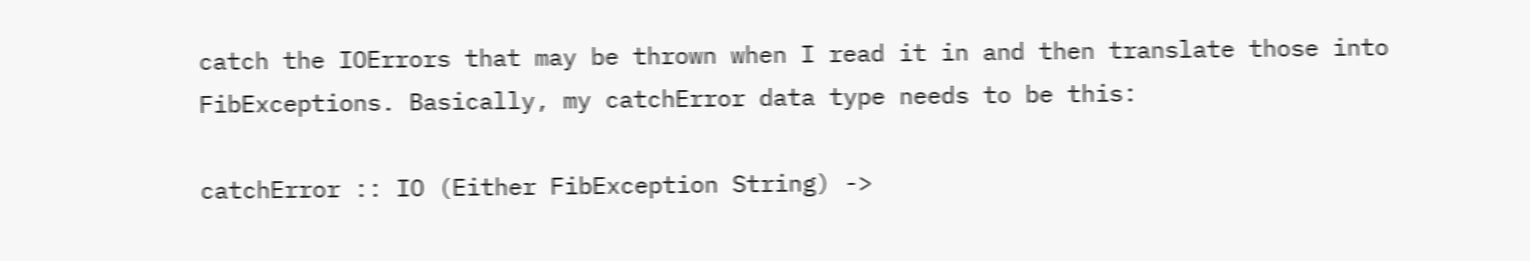catch the IOErrors that may be thrown when I read it in and then translate those into FibExceptions. Basically, my catchError data type needs to be this:

catchError :: IO (Either FibException String) ->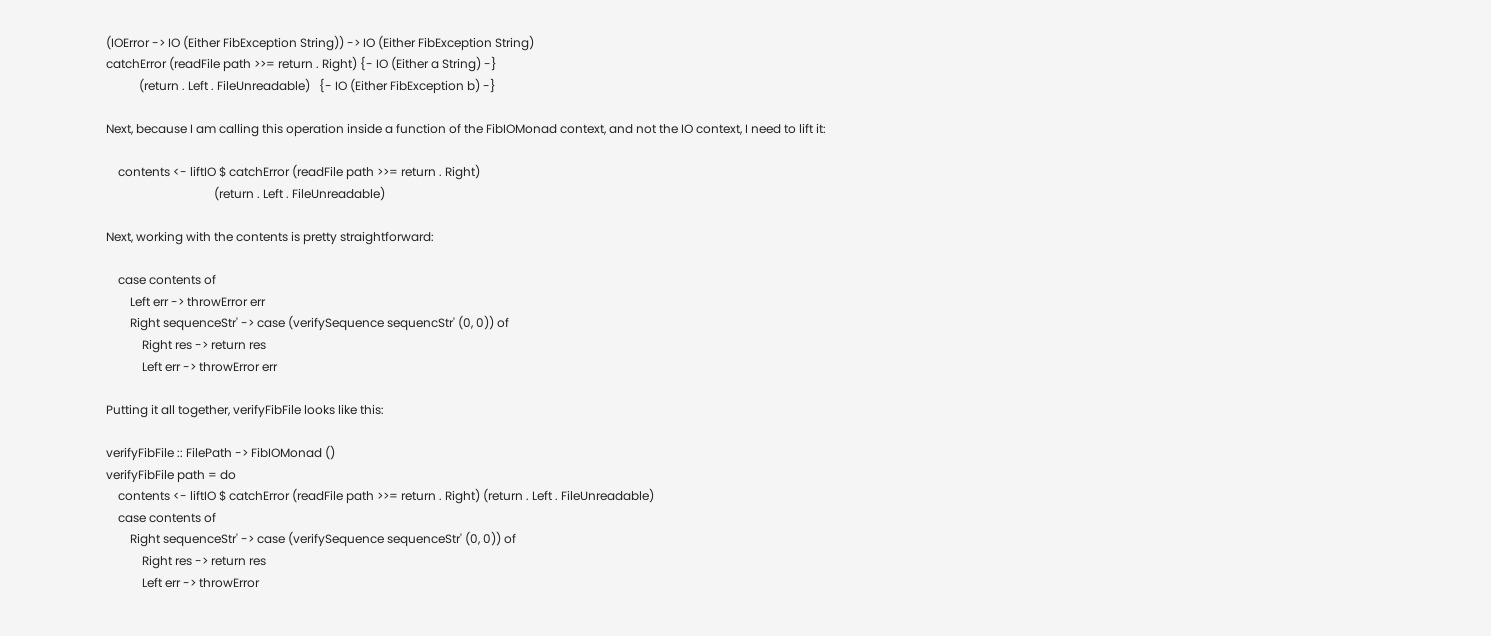(IOError -> IO (Either FibException String)) -> IO (Either FibException String)
catchError (readFile path >>= return . Right) {- IO (Either a String) -}
           (return . Left . FileUnreadable)   {- IO (Either FibException b) -}

Next, because I am calling this operation inside a function of the FibIOMonad context, and not the IO context, I need to lift it:

    contents <- liftIO $ catchError (readFile path >>= return . Right)
                                    (return . Left . FileUnreadable)

Next, working with the contents is pretty straightforward:

    case contents of
        Left err -> throwError err
        Right sequenceStr' -> case (verifySequence sequencStr' (0, 0)) of
            Right res -> return res
            Left err -> throwError err

Putting it all together, verifyFibFile looks like this:

verifyFibFile :: FilePath -> FibIOMonad ()
verifyFibFile path = do
    contents <- liftIO $ catchError (readFile path >>= return . Right) (return . Left . FileUnreadable)
    case contents of
        Right sequenceStr' -> case (verifySequence sequenceStr' (0, 0)) of
            Right res -> return res
            Left err -> throwError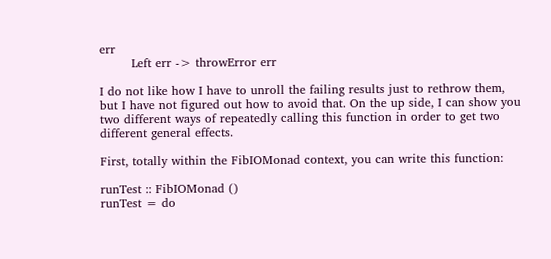err
        Left err -> throwError err

I do not like how I have to unroll the failing results just to rethrow them, but I have not figured out how to avoid that. On the up side, I can show you two different ways of repeatedly calling this function in order to get two different general effects.

First, totally within the FibIOMonad context, you can write this function:

runTest :: FibIOMonad ()
runTest = do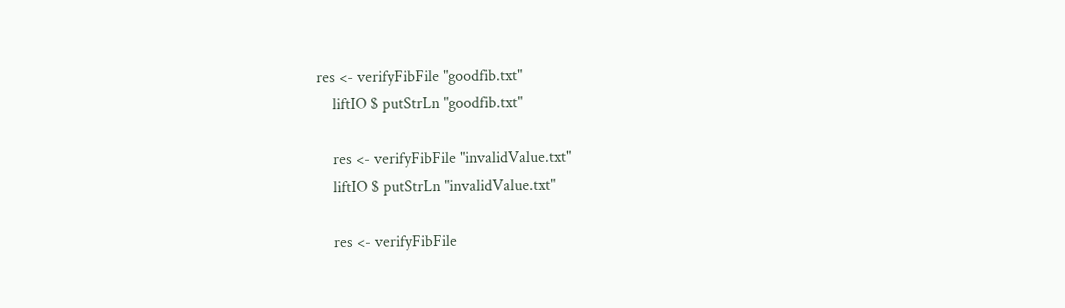res <- verifyFibFile "goodfib.txt"
    liftIO $ putStrLn "goodfib.txt"

    res <- verifyFibFile "invalidValue.txt"
    liftIO $ putStrLn "invalidValue.txt"

    res <- verifyFibFile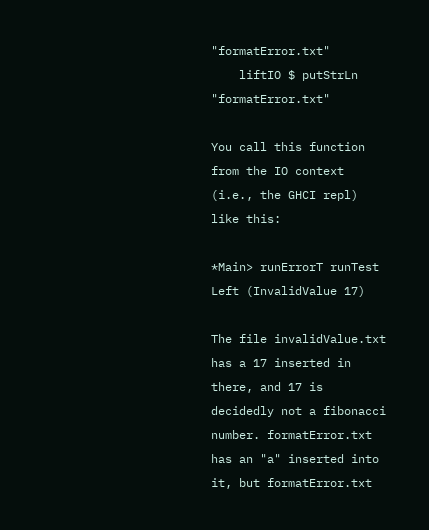"formatError.txt"
    liftIO $ putStrLn "formatError.txt"

You call this function from the IO context (i.e., the GHCI repl) like this:

*Main> runErrorT runTest
Left (InvalidValue 17)

The file invalidValue.txt has a 17 inserted in there, and 17 is decidedly not a fibonacci number. formatError.txt has an "a" inserted into it, but formatError.txt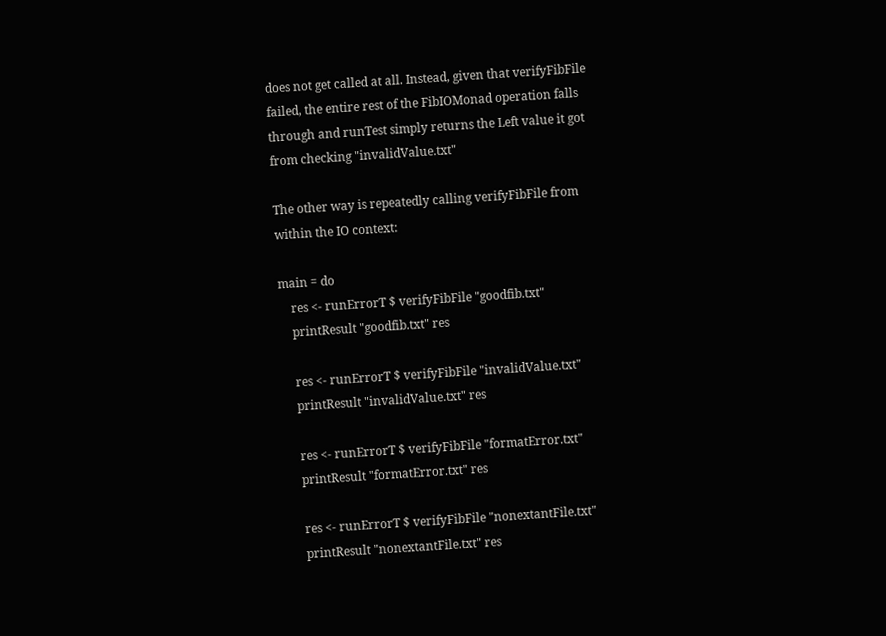does not get called at all. Instead, given that verifyFibFile failed, the entire rest of the FibIOMonad operation falls through and runTest simply returns the Left value it got from checking "invalidValue.txt"

The other way is repeatedly calling verifyFibFile from within the IO context:

main = do
    res <- runErrorT $ verifyFibFile "goodfib.txt"
    printResult "goodfib.txt" res

    res <- runErrorT $ verifyFibFile "invalidValue.txt"
    printResult "invalidValue.txt" res

    res <- runErrorT $ verifyFibFile "formatError.txt"
    printResult "formatError.txt" res

    res <- runErrorT $ verifyFibFile "nonextantFile.txt"
    printResult "nonextantFile.txt" res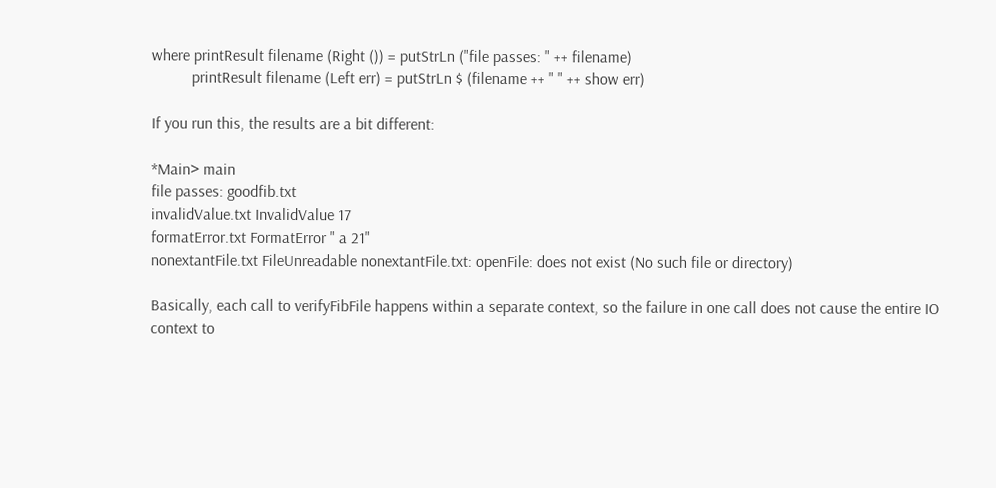where printResult filename (Right ()) = putStrLn ("file passes: " ++ filename)
          printResult filename (Left err) = putStrLn $ (filename ++ " " ++ show err)

If you run this, the results are a bit different:

*Main> main
file passes: goodfib.txt
invalidValue.txt InvalidValue 17
formatError.txt FormatError " a 21"
nonextantFile.txt FileUnreadable nonextantFile.txt: openFile: does not exist (No such file or directory)

Basically, each call to verifyFibFile happens within a separate context, so the failure in one call does not cause the entire IO context to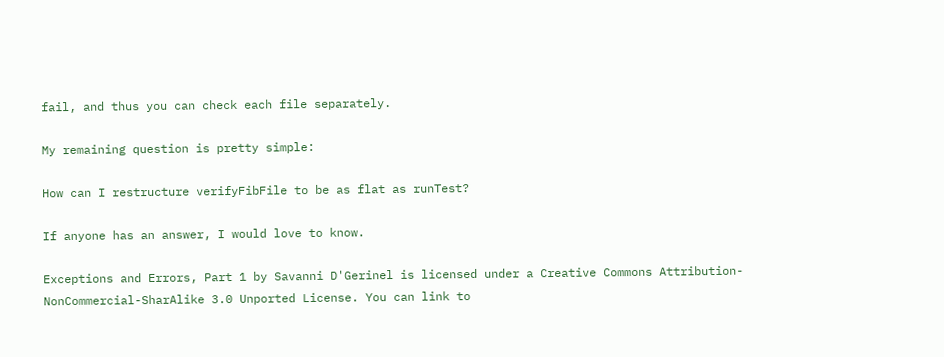fail, and thus you can check each file separately.

My remaining question is pretty simple:

How can I restructure verifyFibFile to be as flat as runTest?

If anyone has an answer, I would love to know.

Exceptions and Errors, Part 1 by Savanni D'Gerinel is licensed under a Creative Commons Attribution-NonCommercial-SharAlike 3.0 Unported License. You can link to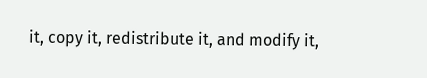it, copy it, redistribute it, and modify it,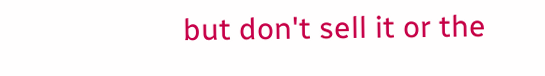but don't sell it or the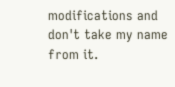modifications and don't take my name from it.